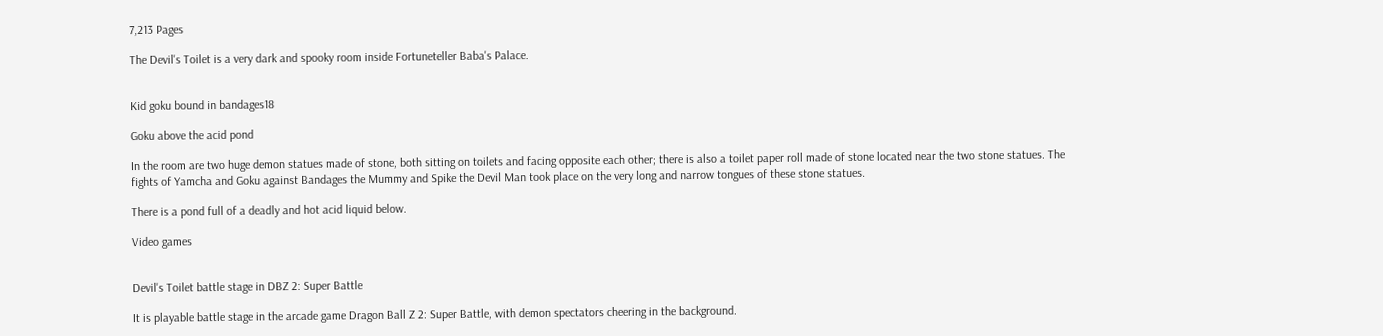7,213 Pages

The Devil's Toilet is a very dark and spooky room inside Fortuneteller Baba's Palace.


Kid goku bound in bandages18

Goku above the acid pond

In the room are two huge demon statues made of stone, both sitting on toilets and facing opposite each other; there is also a toilet paper roll made of stone located near the two stone statues. The fights of Yamcha and Goku against Bandages the Mummy and Spike the Devil Man took place on the very long and narrow tongues of these stone statues.

There is a pond full of a deadly and hot acid liquid below.

Video games


Devil's Toilet battle stage in DBZ 2: Super Battle

It is playable battle stage in the arcade game Dragon Ball Z 2: Super Battle, with demon spectators cheering in the background.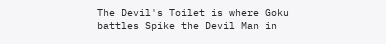The Devil's Toilet is where Goku battles Spike the Devil Man in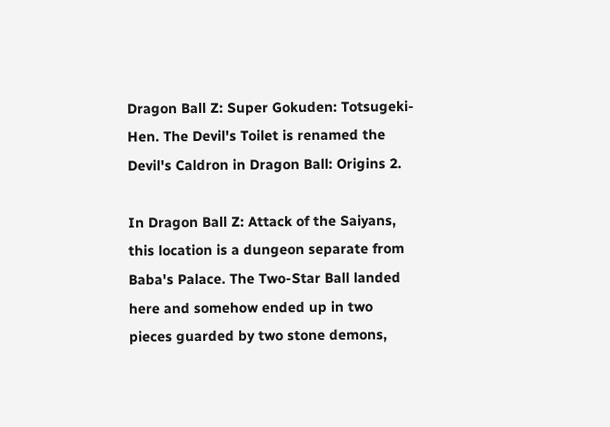Dragon Ball Z: Super Gokuden: Totsugeki-Hen. The Devil's Toilet is renamed the Devil's Caldron in Dragon Ball: Origins 2.

In Dragon Ball Z: Attack of the Saiyans, this location is a dungeon separate from Baba's Palace. The Two-Star Ball landed here and somehow ended up in two pieces guarded by two stone demons,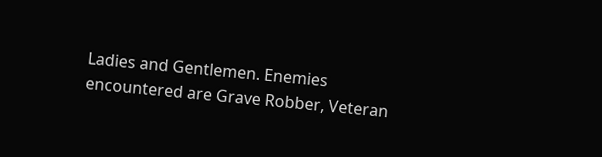Ladies and Gentlemen. Enemies encountered are Grave Robber, Veteran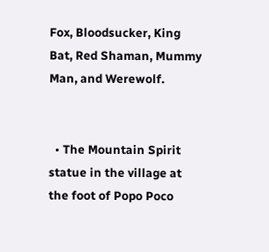Fox, Bloodsucker, King Bat, Red Shaman, Mummy Man, and Werewolf.


  • The Mountain Spirit statue in the village at the foot of Popo Poco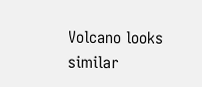Volcano looks similar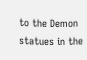to the Demon statues in the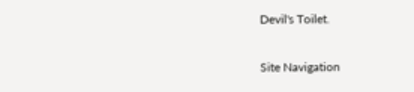Devil's Toilet.

Site Navigation